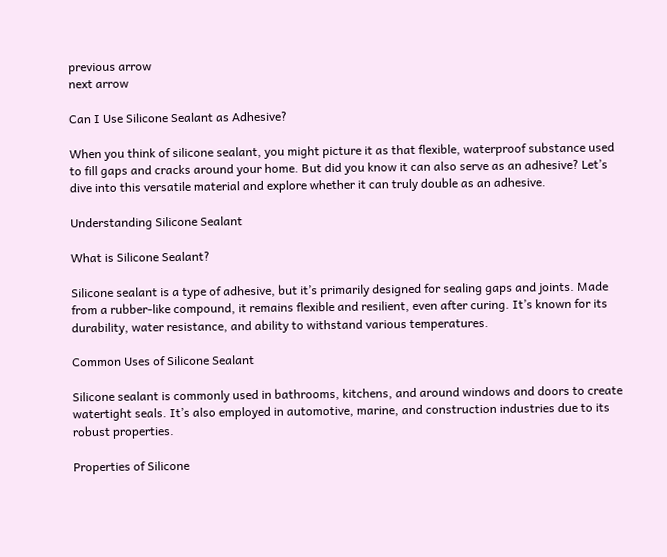previous arrow
next arrow

Can I Use Silicone Sealant as Adhesive?

When you think of silicone sealant, you might picture it as that flexible, waterproof substance used to fill gaps and cracks around your home. But did you know it can also serve as an adhesive? Let’s dive into this versatile material and explore whether it can truly double as an adhesive.

Understanding Silicone Sealant

What is Silicone Sealant?

Silicone sealant is a type of adhesive, but it’s primarily designed for sealing gaps and joints. Made from a rubber-like compound, it remains flexible and resilient, even after curing. It’s known for its durability, water resistance, and ability to withstand various temperatures.

Common Uses of Silicone Sealant

Silicone sealant is commonly used in bathrooms, kitchens, and around windows and doors to create watertight seals. It’s also employed in automotive, marine, and construction industries due to its robust properties.

Properties of Silicone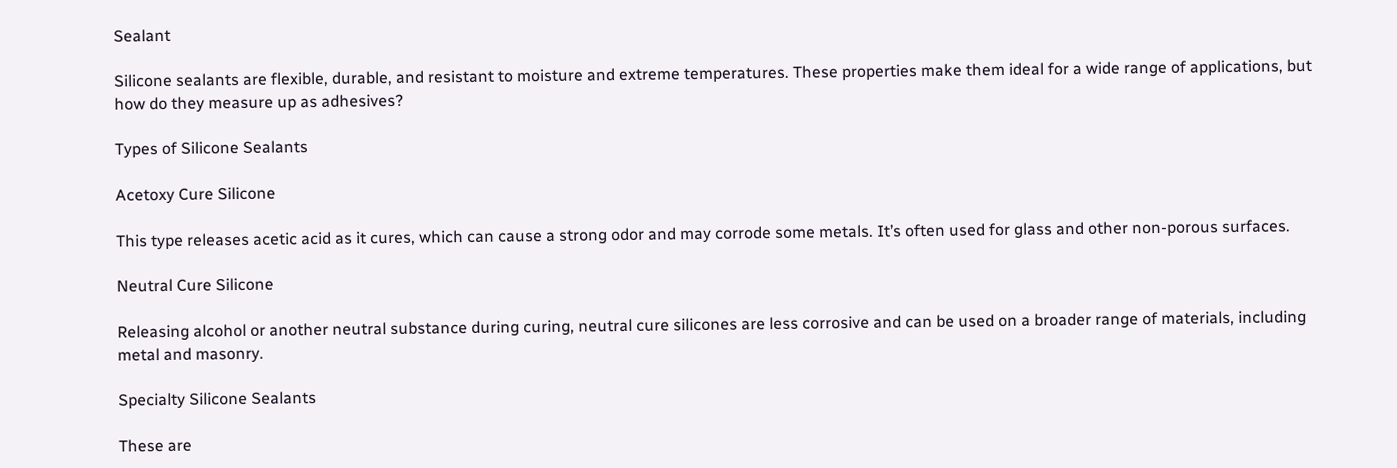Sealant

Silicone sealants are flexible, durable, and resistant to moisture and extreme temperatures. These properties make them ideal for a wide range of applications, but how do they measure up as adhesives?

Types of Silicone Sealants

Acetoxy Cure Silicone

This type releases acetic acid as it cures, which can cause a strong odor and may corrode some metals. It’s often used for glass and other non-porous surfaces.

Neutral Cure Silicone

Releasing alcohol or another neutral substance during curing, neutral cure silicones are less corrosive and can be used on a broader range of materials, including metal and masonry.

Specialty Silicone Sealants

These are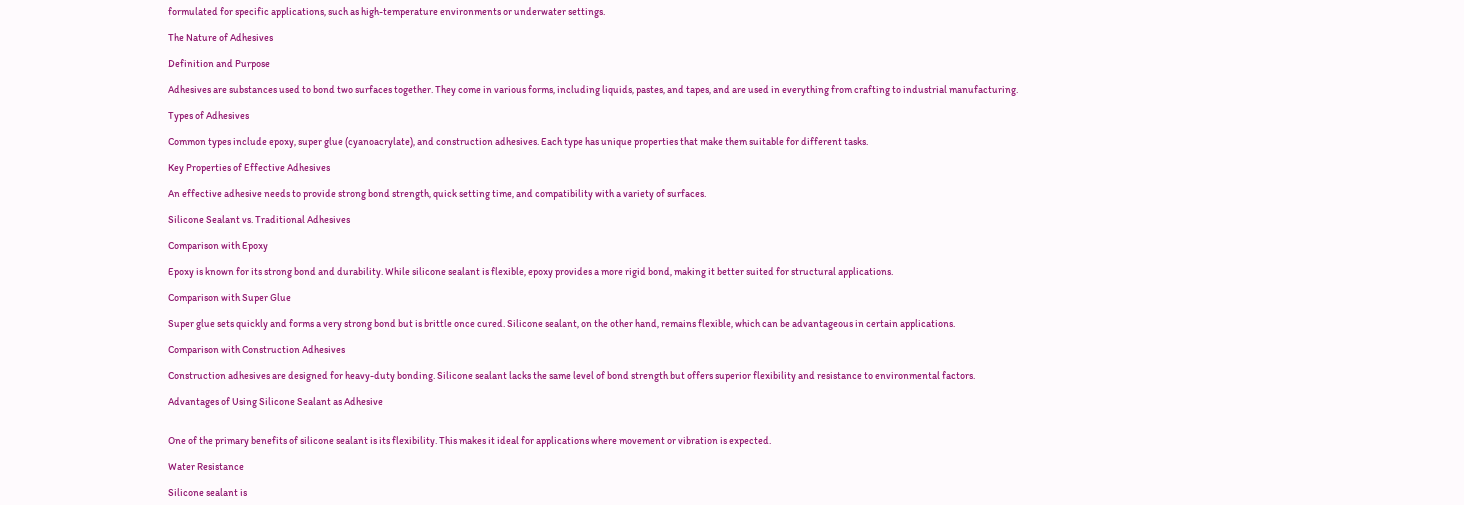formulated for specific applications, such as high-temperature environments or underwater settings.

The Nature of Adhesives

Definition and Purpose

Adhesives are substances used to bond two surfaces together. They come in various forms, including liquids, pastes, and tapes, and are used in everything from crafting to industrial manufacturing.

Types of Adhesives

Common types include epoxy, super glue (cyanoacrylate), and construction adhesives. Each type has unique properties that make them suitable for different tasks.

Key Properties of Effective Adhesives

An effective adhesive needs to provide strong bond strength, quick setting time, and compatibility with a variety of surfaces.

Silicone Sealant vs. Traditional Adhesives

Comparison with Epoxy

Epoxy is known for its strong bond and durability. While silicone sealant is flexible, epoxy provides a more rigid bond, making it better suited for structural applications.

Comparison with Super Glue

Super glue sets quickly and forms a very strong bond but is brittle once cured. Silicone sealant, on the other hand, remains flexible, which can be advantageous in certain applications.

Comparison with Construction Adhesives

Construction adhesives are designed for heavy-duty bonding. Silicone sealant lacks the same level of bond strength but offers superior flexibility and resistance to environmental factors.

Advantages of Using Silicone Sealant as Adhesive


One of the primary benefits of silicone sealant is its flexibility. This makes it ideal for applications where movement or vibration is expected.

Water Resistance

Silicone sealant is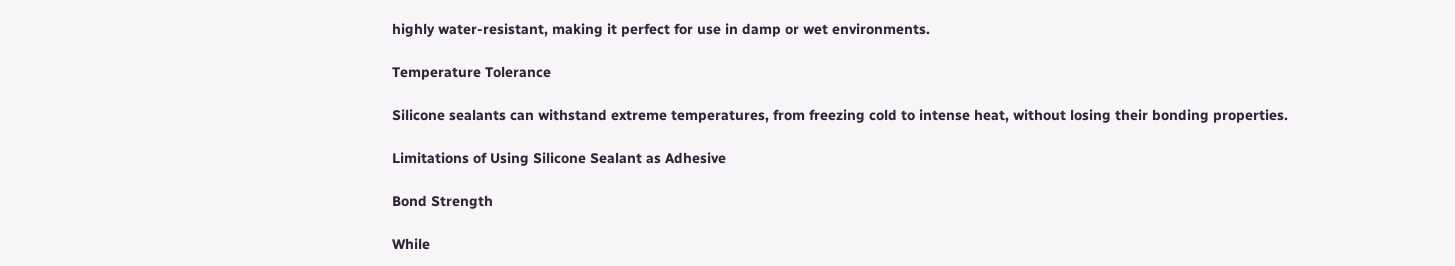highly water-resistant, making it perfect for use in damp or wet environments.

Temperature Tolerance

Silicone sealants can withstand extreme temperatures, from freezing cold to intense heat, without losing their bonding properties.

Limitations of Using Silicone Sealant as Adhesive

Bond Strength

While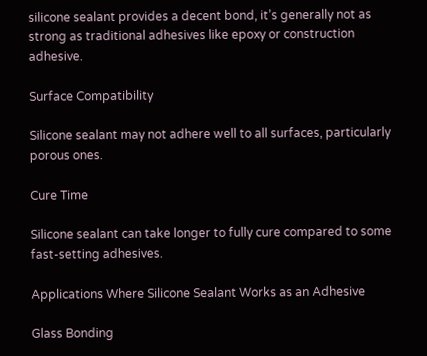silicone sealant provides a decent bond, it’s generally not as strong as traditional adhesives like epoxy or construction adhesive.

Surface Compatibility

Silicone sealant may not adhere well to all surfaces, particularly porous ones.

Cure Time

Silicone sealant can take longer to fully cure compared to some fast-setting adhesives.

Applications Where Silicone Sealant Works as an Adhesive

Glass Bonding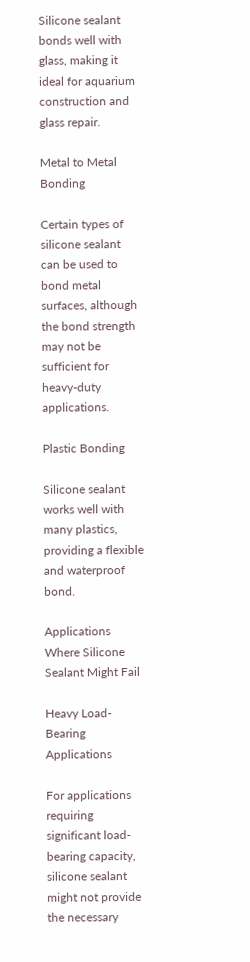Silicone sealant bonds well with glass, making it ideal for aquarium construction and glass repair.

Metal to Metal Bonding

Certain types of silicone sealant can be used to bond metal surfaces, although the bond strength may not be sufficient for heavy-duty applications.

Plastic Bonding

Silicone sealant works well with many plastics, providing a flexible and waterproof bond.

Applications Where Silicone Sealant Might Fail

Heavy Load-Bearing Applications

For applications requiring significant load-bearing capacity, silicone sealant might not provide the necessary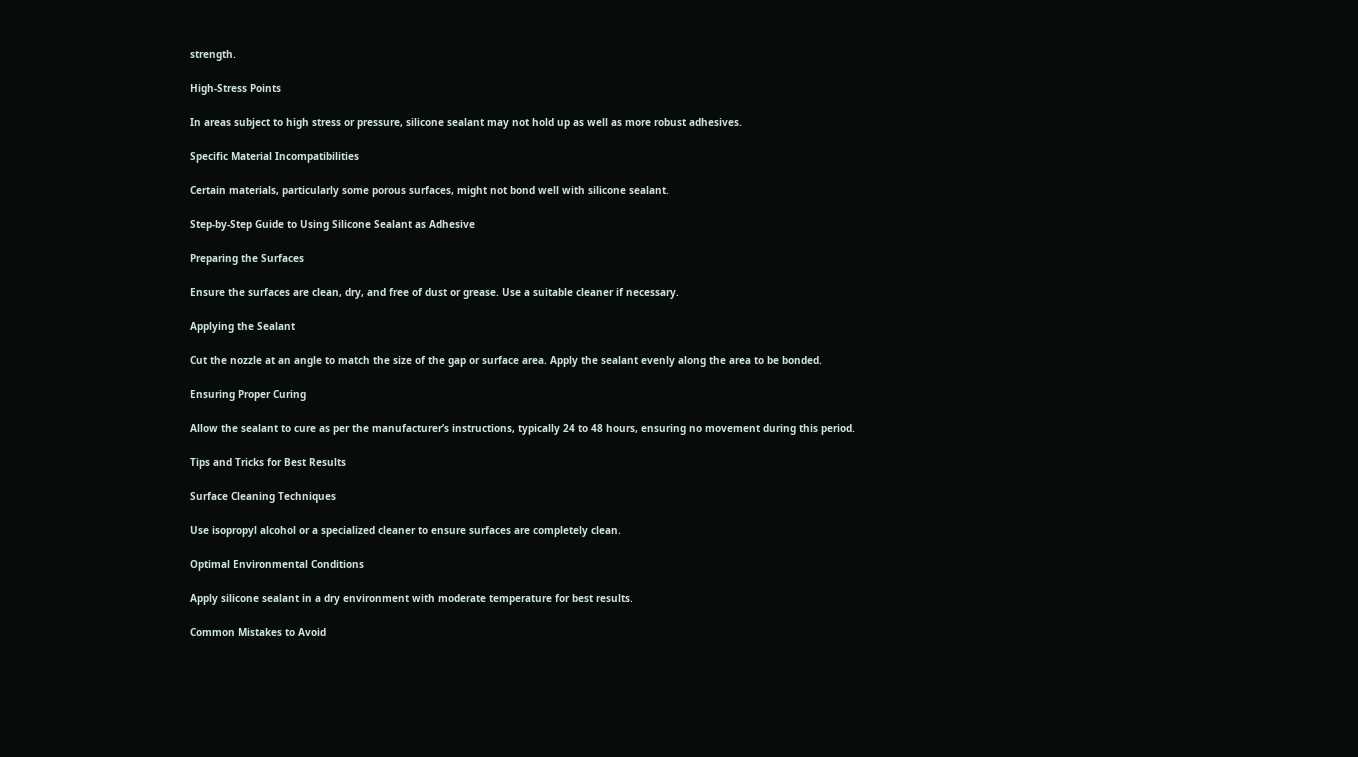strength.

High-Stress Points

In areas subject to high stress or pressure, silicone sealant may not hold up as well as more robust adhesives.

Specific Material Incompatibilities

Certain materials, particularly some porous surfaces, might not bond well with silicone sealant.

Step-by-Step Guide to Using Silicone Sealant as Adhesive

Preparing the Surfaces

Ensure the surfaces are clean, dry, and free of dust or grease. Use a suitable cleaner if necessary.

Applying the Sealant

Cut the nozzle at an angle to match the size of the gap or surface area. Apply the sealant evenly along the area to be bonded.

Ensuring Proper Curing

Allow the sealant to cure as per the manufacturer’s instructions, typically 24 to 48 hours, ensuring no movement during this period.

Tips and Tricks for Best Results

Surface Cleaning Techniques

Use isopropyl alcohol or a specialized cleaner to ensure surfaces are completely clean.

Optimal Environmental Conditions

Apply silicone sealant in a dry environment with moderate temperature for best results.

Common Mistakes to Avoid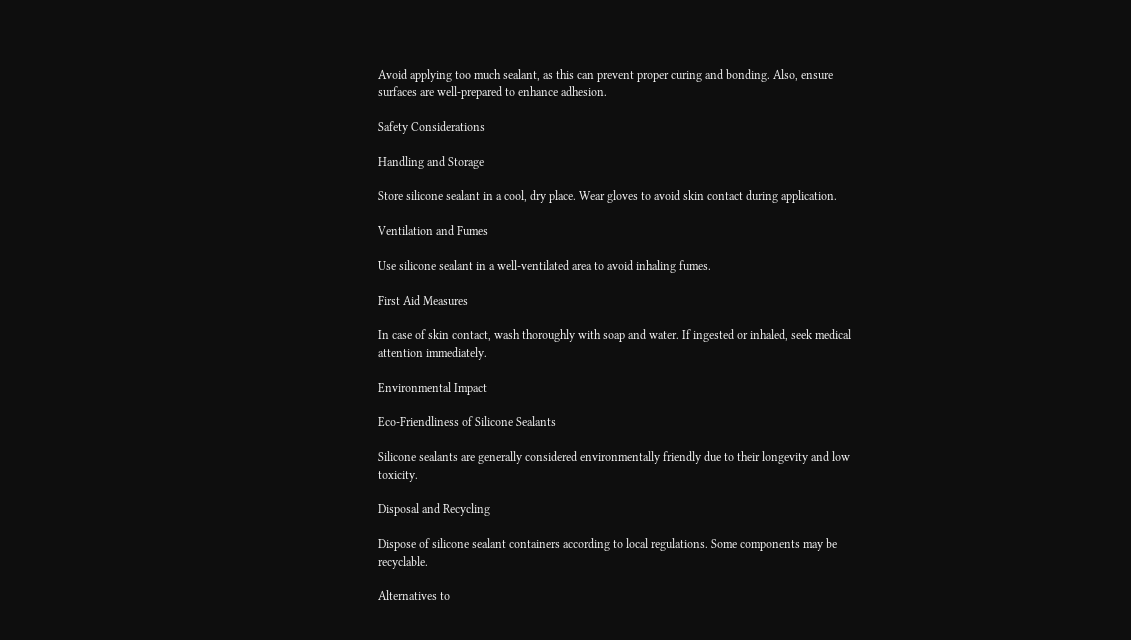Avoid applying too much sealant, as this can prevent proper curing and bonding. Also, ensure surfaces are well-prepared to enhance adhesion.

Safety Considerations

Handling and Storage

Store silicone sealant in a cool, dry place. Wear gloves to avoid skin contact during application.

Ventilation and Fumes

Use silicone sealant in a well-ventilated area to avoid inhaling fumes.

First Aid Measures

In case of skin contact, wash thoroughly with soap and water. If ingested or inhaled, seek medical attention immediately.

Environmental Impact

Eco-Friendliness of Silicone Sealants

Silicone sealants are generally considered environmentally friendly due to their longevity and low toxicity.

Disposal and Recycling

Dispose of silicone sealant containers according to local regulations. Some components may be recyclable.

Alternatives to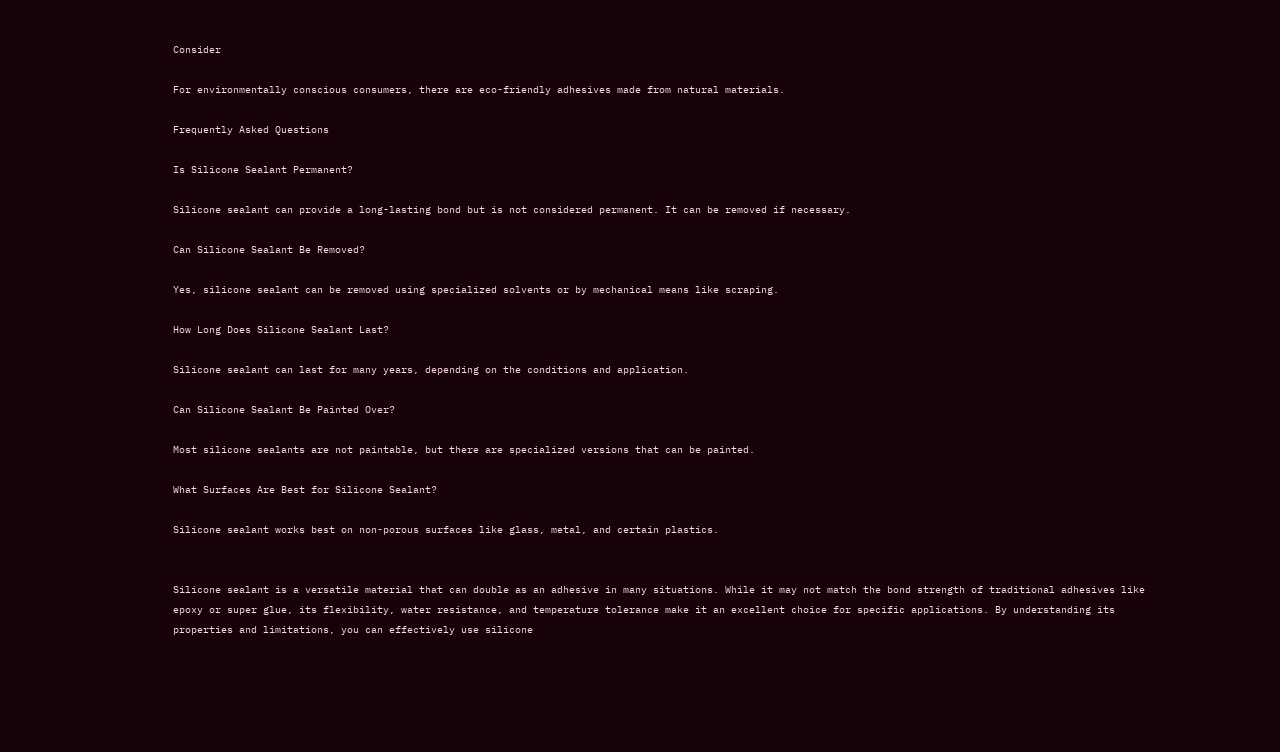Consider

For environmentally conscious consumers, there are eco-friendly adhesives made from natural materials.

Frequently Asked Questions

Is Silicone Sealant Permanent?

Silicone sealant can provide a long-lasting bond but is not considered permanent. It can be removed if necessary.

Can Silicone Sealant Be Removed?

Yes, silicone sealant can be removed using specialized solvents or by mechanical means like scraping.

How Long Does Silicone Sealant Last?

Silicone sealant can last for many years, depending on the conditions and application.

Can Silicone Sealant Be Painted Over?

Most silicone sealants are not paintable, but there are specialized versions that can be painted.

What Surfaces Are Best for Silicone Sealant?

Silicone sealant works best on non-porous surfaces like glass, metal, and certain plastics.


Silicone sealant is a versatile material that can double as an adhesive in many situations. While it may not match the bond strength of traditional adhesives like epoxy or super glue, its flexibility, water resistance, and temperature tolerance make it an excellent choice for specific applications. By understanding its properties and limitations, you can effectively use silicone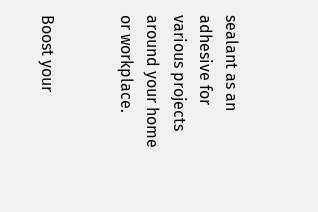sealant as an adhesive for various projects around your home or workplace.


Boost your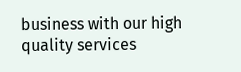business with our high quality services